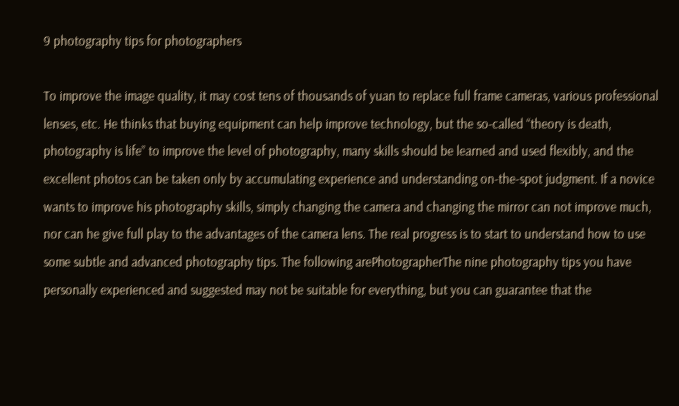9 photography tips for photographers

To improve the image quality, it may cost tens of thousands of yuan to replace full frame cameras, various professional lenses, etc. He thinks that buying equipment can help improve technology, but the so-called “theory is death, photography is life” to improve the level of photography, many skills should be learned and used flexibly, and the excellent photos can be taken only by accumulating experience and understanding on-the-spot judgment. If a novice wants to improve his photography skills, simply changing the camera and changing the mirror can not improve much, nor can he give full play to the advantages of the camera lens. The real progress is to start to understand how to use some subtle and advanced photography tips. The following arePhotographerThe nine photography tips you have personally experienced and suggested may not be suitable for everything, but you can guarantee that the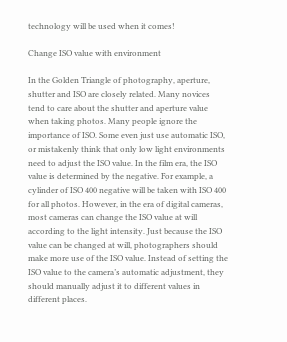technology will be used when it comes!

Change ISO value with environment

In the Golden Triangle of photography, aperture, shutter and ISO are closely related. Many novices tend to care about the shutter and aperture value when taking photos. Many people ignore the importance of ISO. Some even just use automatic ISO, or mistakenly think that only low light environments need to adjust the ISO value. In the film era, the ISO value is determined by the negative. For example, a cylinder of ISO 400 negative will be taken with ISO 400 for all photos. However, in the era of digital cameras, most cameras can change the ISO value at will according to the light intensity. Just because the ISO value can be changed at will, photographers should make more use of the ISO value. Instead of setting the ISO value to the camera’s automatic adjustment, they should manually adjust it to different values in different places.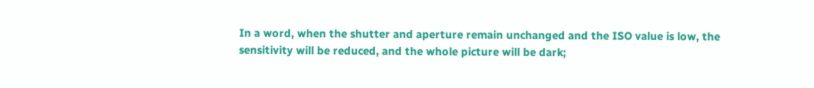In a word, when the shutter and aperture remain unchanged and the ISO value is low, the sensitivity will be reduced, and the whole picture will be dark;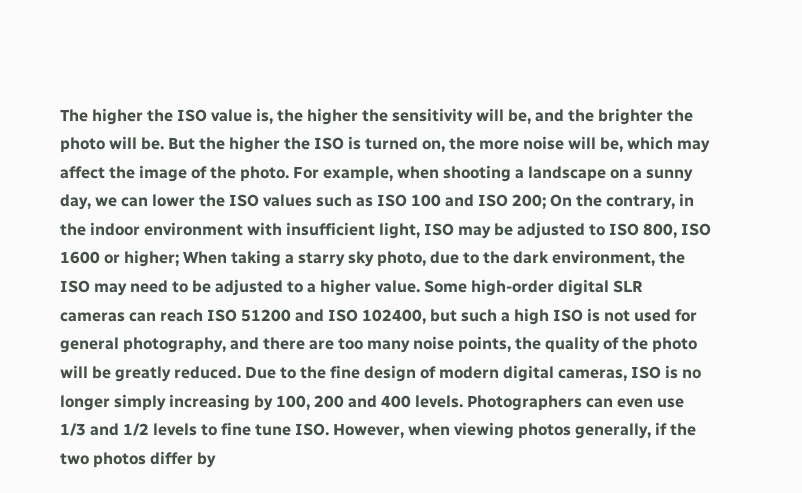The higher the ISO value is, the higher the sensitivity will be, and the brighter the photo will be. But the higher the ISO is turned on, the more noise will be, which may affect the image of the photo. For example, when shooting a landscape on a sunny day, we can lower the ISO values such as ISO 100 and ISO 200; On the contrary, in the indoor environment with insufficient light, ISO may be adjusted to ISO 800, ISO 1600 or higher; When taking a starry sky photo, due to the dark environment, the ISO may need to be adjusted to a higher value. Some high-order digital SLR cameras can reach ISO 51200 and ISO 102400, but such a high ISO is not used for general photography, and there are too many noise points, the quality of the photo will be greatly reduced. Due to the fine design of modern digital cameras, ISO is no longer simply increasing by 100, 200 and 400 levels. Photographers can even use 1/3 and 1/2 levels to fine tune ISO. However, when viewing photos generally, if the two photos differ by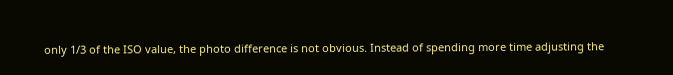only 1/3 of the ISO value, the photo difference is not obvious. Instead of spending more time adjusting the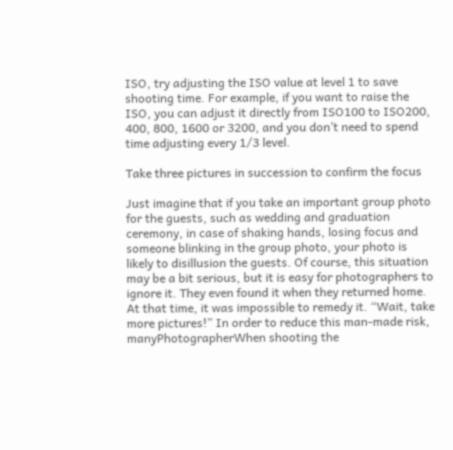ISO, try adjusting the ISO value at level 1 to save shooting time. For example, if you want to raise the ISO, you can adjust it directly from ISO100 to ISO200, 400, 800, 1600 or 3200, and you don’t need to spend time adjusting every 1/3 level.

Take three pictures in succession to confirm the focus

Just imagine that if you take an important group photo for the guests, such as wedding and graduation ceremony, in case of shaking hands, losing focus and someone blinking in the group photo, your photo is likely to disillusion the guests. Of course, this situation may be a bit serious, but it is easy for photographers to ignore it. They even found it when they returned home. At that time, it was impossible to remedy it. “Wait, take more pictures!” In order to reduce this man-made risk, manyPhotographerWhen shooting the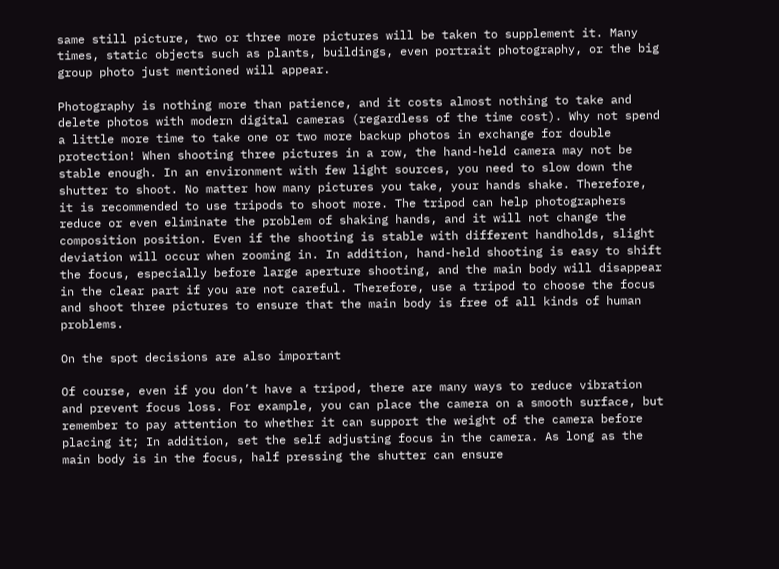same still picture, two or three more pictures will be taken to supplement it. Many times, static objects such as plants, buildings, even portrait photography, or the big group photo just mentioned will appear.

Photography is nothing more than patience, and it costs almost nothing to take and delete photos with modern digital cameras (regardless of the time cost). Why not spend a little more time to take one or two more backup photos in exchange for double protection! When shooting three pictures in a row, the hand-held camera may not be stable enough. In an environment with few light sources, you need to slow down the shutter to shoot. No matter how many pictures you take, your hands shake. Therefore, it is recommended to use tripods to shoot more. The tripod can help photographers reduce or even eliminate the problem of shaking hands, and it will not change the composition position. Even if the shooting is stable with different handholds, slight deviation will occur when zooming in. In addition, hand-held shooting is easy to shift the focus, especially before large aperture shooting, and the main body will disappear in the clear part if you are not careful. Therefore, use a tripod to choose the focus and shoot three pictures to ensure that the main body is free of all kinds of human problems.

On the spot decisions are also important

Of course, even if you don’t have a tripod, there are many ways to reduce vibration and prevent focus loss. For example, you can place the camera on a smooth surface, but remember to pay attention to whether it can support the weight of the camera before placing it; In addition, set the self adjusting focus in the camera. As long as the main body is in the focus, half pressing the shutter can ensure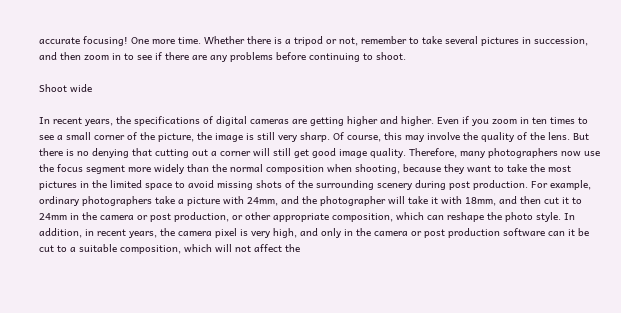accurate focusing! One more time. Whether there is a tripod or not, remember to take several pictures in succession, and then zoom in to see if there are any problems before continuing to shoot.

Shoot wide

In recent years, the specifications of digital cameras are getting higher and higher. Even if you zoom in ten times to see a small corner of the picture, the image is still very sharp. Of course, this may involve the quality of the lens. But there is no denying that cutting out a corner will still get good image quality. Therefore, many photographers now use the focus segment more widely than the normal composition when shooting, because they want to take the most pictures in the limited space to avoid missing shots of the surrounding scenery during post production. For example, ordinary photographers take a picture with 24mm, and the photographer will take it with 18mm, and then cut it to 24mm in the camera or post production, or other appropriate composition, which can reshape the photo style. In addition, in recent years, the camera pixel is very high, and only in the camera or post production software can it be cut to a suitable composition, which will not affect the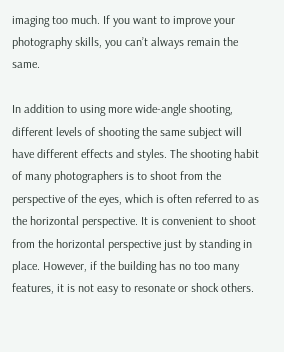imaging too much. If you want to improve your photography skills, you can’t always remain the same.

In addition to using more wide-angle shooting, different levels of shooting the same subject will have different effects and styles. The shooting habit of many photographers is to shoot from the perspective of the eyes, which is often referred to as the horizontal perspective. It is convenient to shoot from the horizontal perspective just by standing in place. However, if the building has no too many features, it is not easy to resonate or shock others.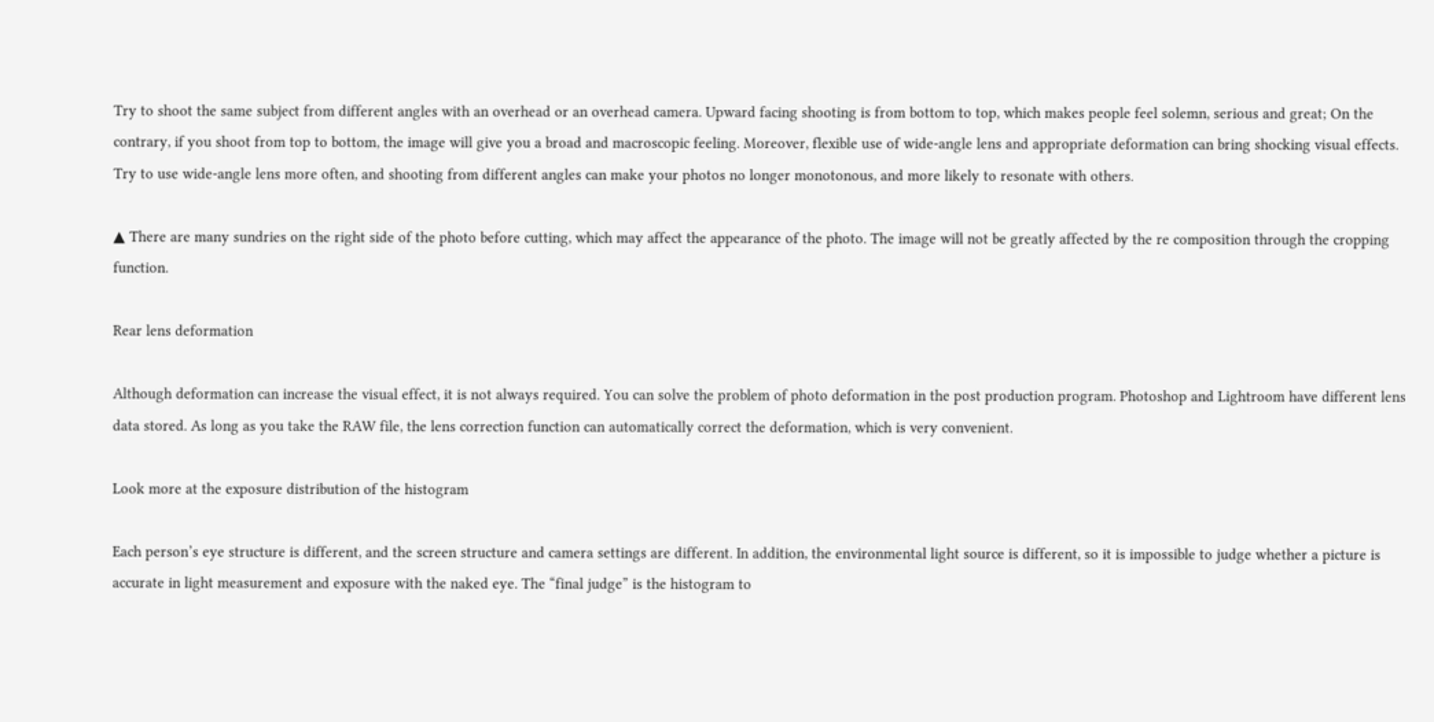Try to shoot the same subject from different angles with an overhead or an overhead camera. Upward facing shooting is from bottom to top, which makes people feel solemn, serious and great; On the contrary, if you shoot from top to bottom, the image will give you a broad and macroscopic feeling. Moreover, flexible use of wide-angle lens and appropriate deformation can bring shocking visual effects. Try to use wide-angle lens more often, and shooting from different angles can make your photos no longer monotonous, and more likely to resonate with others.

▲ There are many sundries on the right side of the photo before cutting, which may affect the appearance of the photo. The image will not be greatly affected by the re composition through the cropping function.

Rear lens deformation

Although deformation can increase the visual effect, it is not always required. You can solve the problem of photo deformation in the post production program. Photoshop and Lightroom have different lens data stored. As long as you take the RAW file, the lens correction function can automatically correct the deformation, which is very convenient.

Look more at the exposure distribution of the histogram

Each person’s eye structure is different, and the screen structure and camera settings are different. In addition, the environmental light source is different, so it is impossible to judge whether a picture is accurate in light measurement and exposure with the naked eye. The “final judge” is the histogram to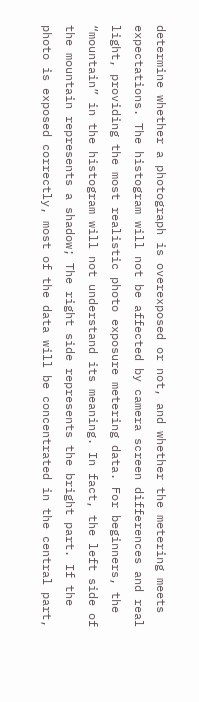determine whether a photograph is overexposed or not, and whether the metering meets expectations. The histogram will not be affected by camera screen differences and real light, providing the most realistic photo exposure metering data. For beginners, the “mountain” in the histogram will not understand its meaning. In fact, the left side of the mountain represents a shadow; The right side represents the bright part. If the photo is exposed correctly, most of the data will be concentrated in the central part,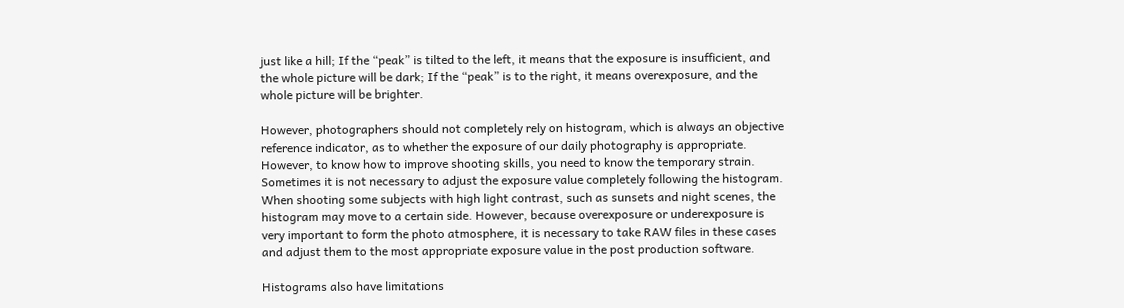just like a hill; If the “peak” is tilted to the left, it means that the exposure is insufficient, and the whole picture will be dark; If the “peak” is to the right, it means overexposure, and the whole picture will be brighter.

However, photographers should not completely rely on histogram, which is always an objective reference indicator, as to whether the exposure of our daily photography is appropriate. However, to know how to improve shooting skills, you need to know the temporary strain. Sometimes it is not necessary to adjust the exposure value completely following the histogram. When shooting some subjects with high light contrast, such as sunsets and night scenes, the histogram may move to a certain side. However, because overexposure or underexposure is very important to form the photo atmosphere, it is necessary to take RAW files in these cases and adjust them to the most appropriate exposure value in the post production software.

Histograms also have limitations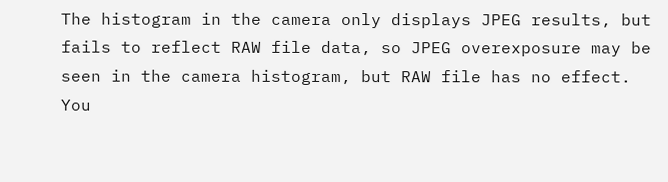The histogram in the camera only displays JPEG results, but fails to reflect RAW file data, so JPEG overexposure may be seen in the camera histogram, but RAW file has no effect. You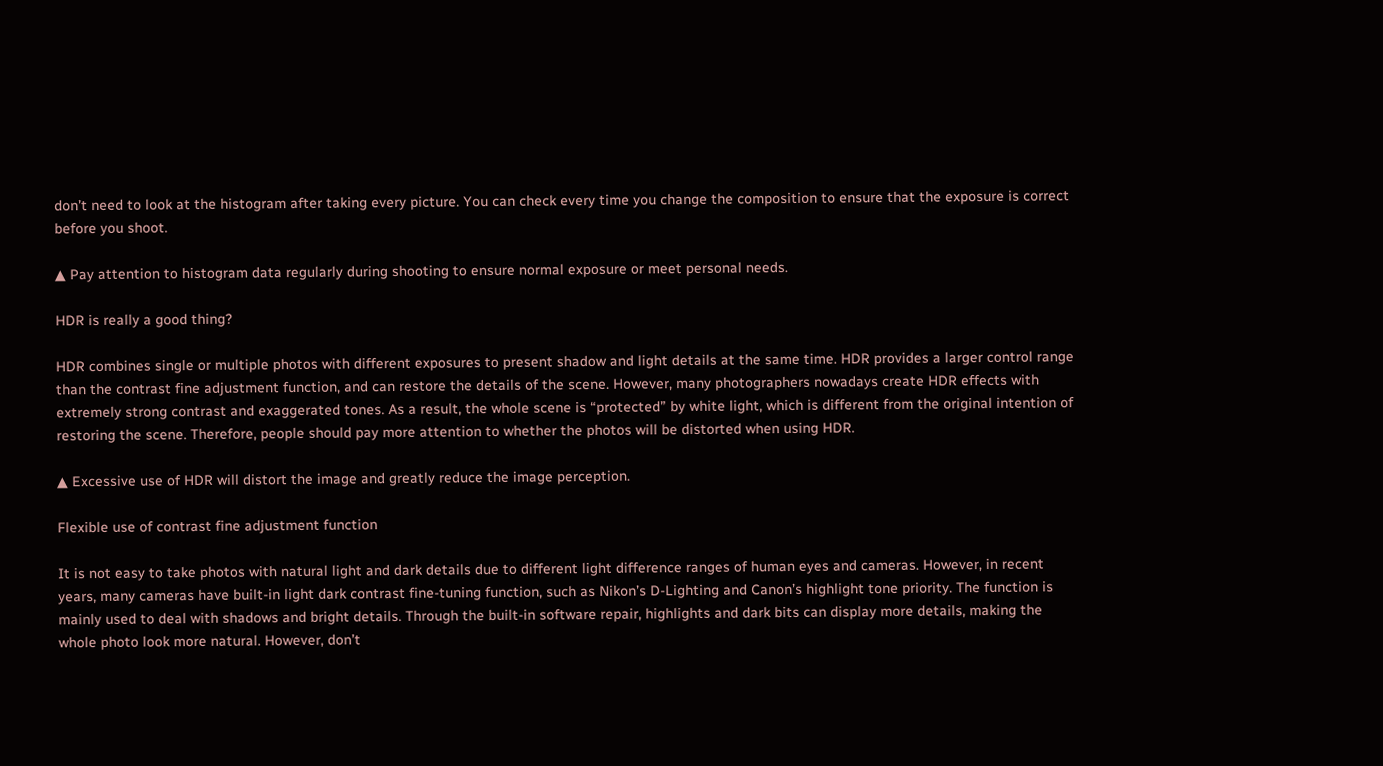don’t need to look at the histogram after taking every picture. You can check every time you change the composition to ensure that the exposure is correct before you shoot.

▲ Pay attention to histogram data regularly during shooting to ensure normal exposure or meet personal needs.

HDR is really a good thing?

HDR combines single or multiple photos with different exposures to present shadow and light details at the same time. HDR provides a larger control range than the contrast fine adjustment function, and can restore the details of the scene. However, many photographers nowadays create HDR effects with extremely strong contrast and exaggerated tones. As a result, the whole scene is “protected” by white light, which is different from the original intention of restoring the scene. Therefore, people should pay more attention to whether the photos will be distorted when using HDR.

▲ Excessive use of HDR will distort the image and greatly reduce the image perception.

Flexible use of contrast fine adjustment function

It is not easy to take photos with natural light and dark details due to different light difference ranges of human eyes and cameras. However, in recent years, many cameras have built-in light dark contrast fine-tuning function, such as Nikon’s D-Lighting and Canon’s highlight tone priority. The function is mainly used to deal with shadows and bright details. Through the built-in software repair, highlights and dark bits can display more details, making the whole photo look more natural. However, don’t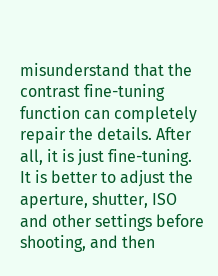misunderstand that the contrast fine-tuning function can completely repair the details. After all, it is just fine-tuning. It is better to adjust the aperture, shutter, ISO and other settings before shooting, and then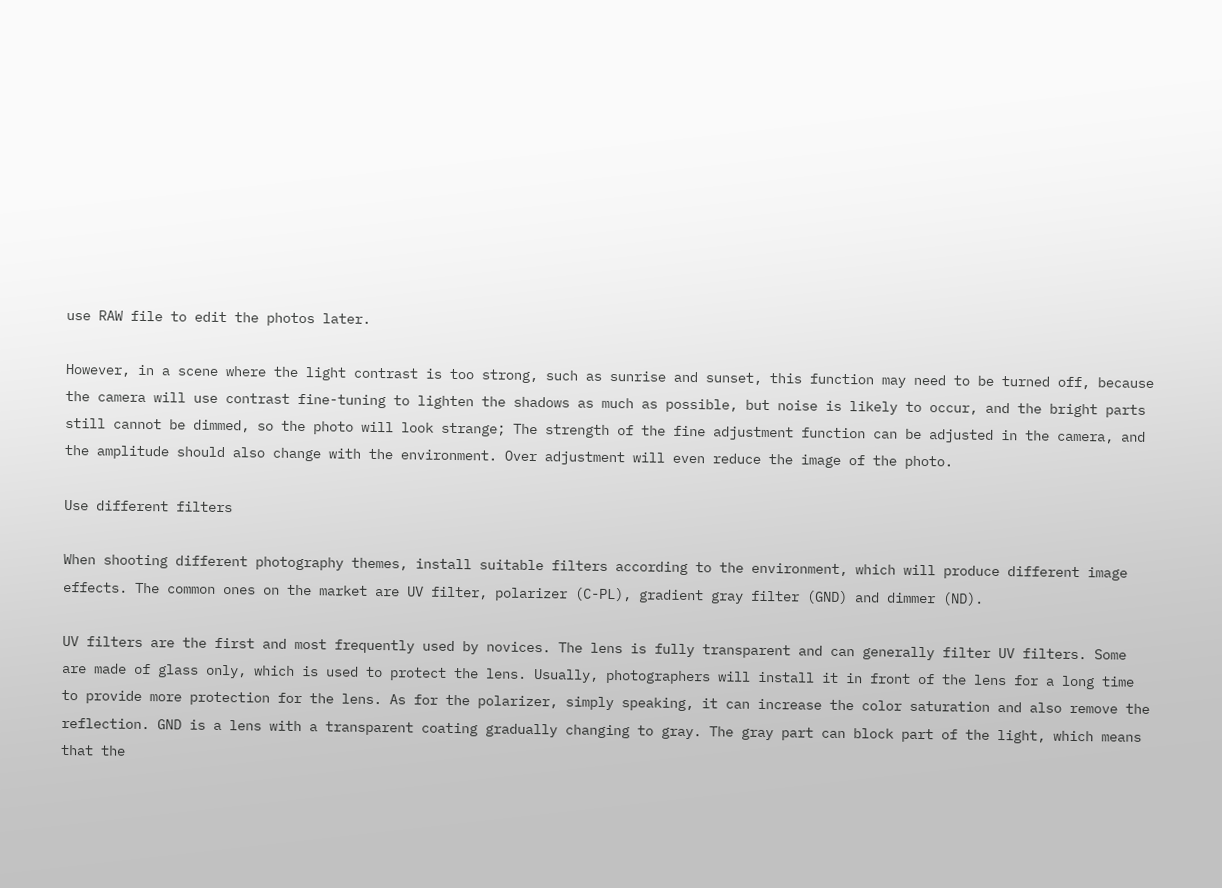use RAW file to edit the photos later.

However, in a scene where the light contrast is too strong, such as sunrise and sunset, this function may need to be turned off, because the camera will use contrast fine-tuning to lighten the shadows as much as possible, but noise is likely to occur, and the bright parts still cannot be dimmed, so the photo will look strange; The strength of the fine adjustment function can be adjusted in the camera, and the amplitude should also change with the environment. Over adjustment will even reduce the image of the photo.

Use different filters

When shooting different photography themes, install suitable filters according to the environment, which will produce different image effects. The common ones on the market are UV filter, polarizer (C-PL), gradient gray filter (GND) and dimmer (ND).

UV filters are the first and most frequently used by novices. The lens is fully transparent and can generally filter UV filters. Some are made of glass only, which is used to protect the lens. Usually, photographers will install it in front of the lens for a long time to provide more protection for the lens. As for the polarizer, simply speaking, it can increase the color saturation and also remove the reflection. GND is a lens with a transparent coating gradually changing to gray. The gray part can block part of the light, which means that the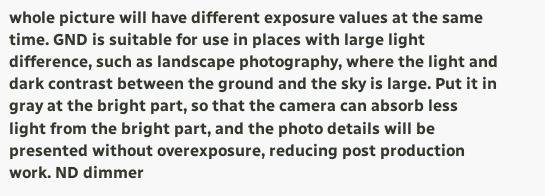whole picture will have different exposure values at the same time. GND is suitable for use in places with large light difference, such as landscape photography, where the light and dark contrast between the ground and the sky is large. Put it in gray at the bright part, so that the camera can absorb less light from the bright part, and the photo details will be presented without overexposure, reducing post production work. ND dimmer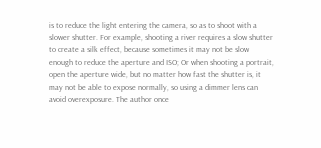is to reduce the light entering the camera, so as to shoot with a slower shutter. For example, shooting a river requires a slow shutter to create a silk effect, because sometimes it may not be slow enough to reduce the aperture and ISO; Or when shooting a portrait, open the aperture wide, but no matter how fast the shutter is, it may not be able to expose normally, so using a dimmer lens can avoid overexposure. The author once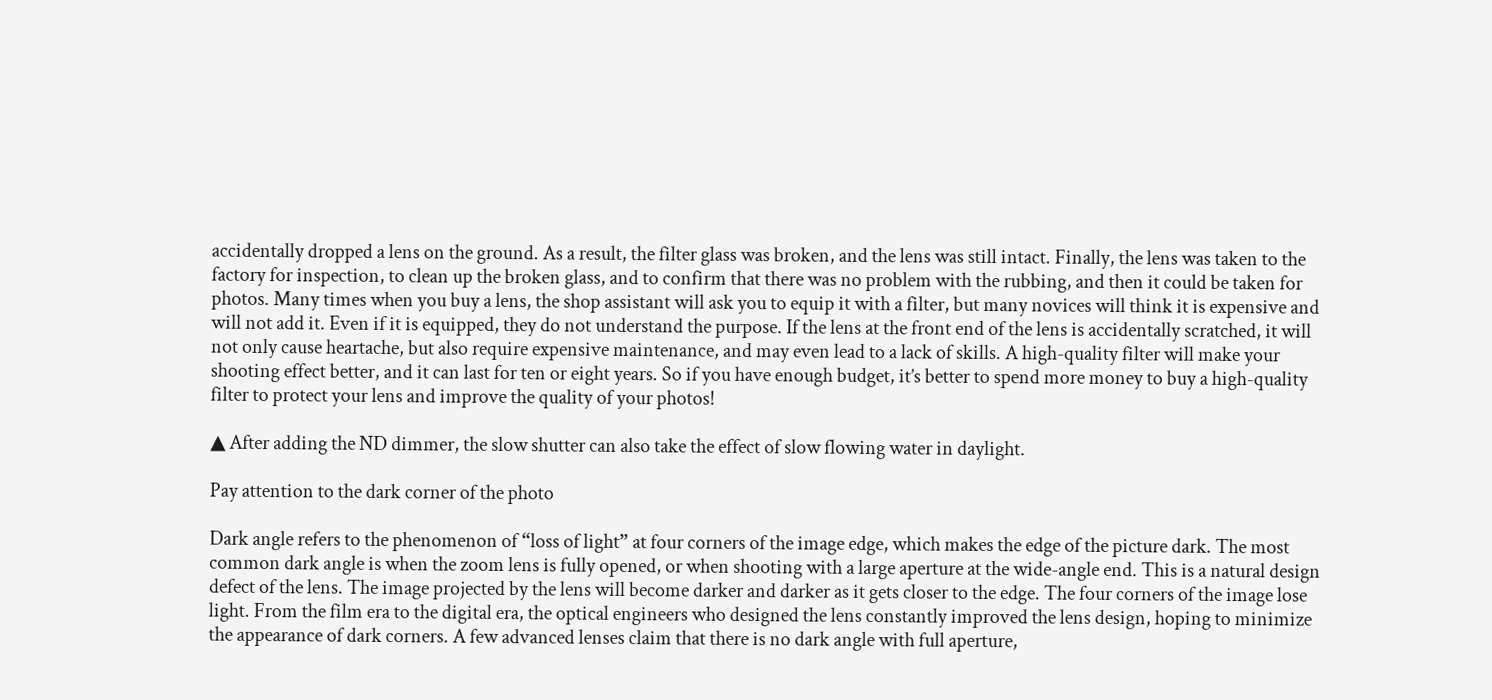accidentally dropped a lens on the ground. As a result, the filter glass was broken, and the lens was still intact. Finally, the lens was taken to the factory for inspection, to clean up the broken glass, and to confirm that there was no problem with the rubbing, and then it could be taken for photos. Many times when you buy a lens, the shop assistant will ask you to equip it with a filter, but many novices will think it is expensive and will not add it. Even if it is equipped, they do not understand the purpose. If the lens at the front end of the lens is accidentally scratched, it will not only cause heartache, but also require expensive maintenance, and may even lead to a lack of skills. A high-quality filter will make your shooting effect better, and it can last for ten or eight years. So if you have enough budget, it’s better to spend more money to buy a high-quality filter to protect your lens and improve the quality of your photos!

▲ After adding the ND dimmer, the slow shutter can also take the effect of slow flowing water in daylight.

Pay attention to the dark corner of the photo

Dark angle refers to the phenomenon of “loss of light” at four corners of the image edge, which makes the edge of the picture dark. The most common dark angle is when the zoom lens is fully opened, or when shooting with a large aperture at the wide-angle end. This is a natural design defect of the lens. The image projected by the lens will become darker and darker as it gets closer to the edge. The four corners of the image lose light. From the film era to the digital era, the optical engineers who designed the lens constantly improved the lens design, hoping to minimize the appearance of dark corners. A few advanced lenses claim that there is no dark angle with full aperture,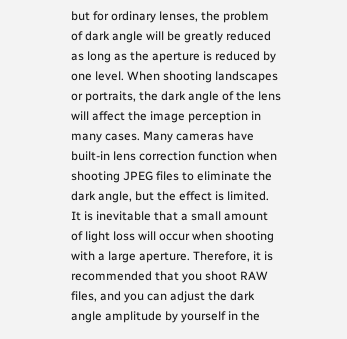but for ordinary lenses, the problem of dark angle will be greatly reduced as long as the aperture is reduced by one level. When shooting landscapes or portraits, the dark angle of the lens will affect the image perception in many cases. Many cameras have built-in lens correction function when shooting JPEG files to eliminate the dark angle, but the effect is limited. It is inevitable that a small amount of light loss will occur when shooting with a large aperture. Therefore, it is recommended that you shoot RAW files, and you can adjust the dark angle amplitude by yourself in the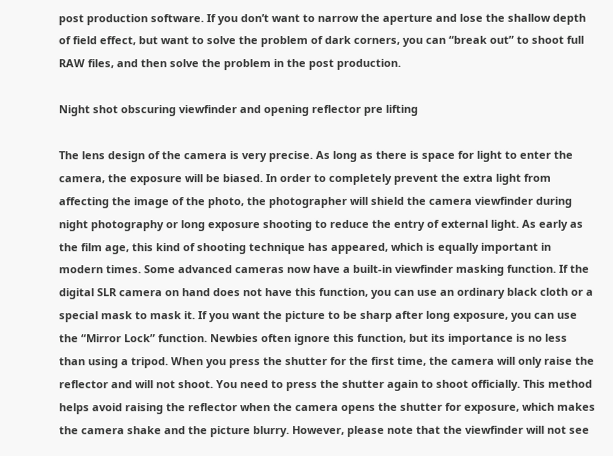post production software. If you don’t want to narrow the aperture and lose the shallow depth of field effect, but want to solve the problem of dark corners, you can “break out” to shoot full RAW files, and then solve the problem in the post production.

Night shot obscuring viewfinder and opening reflector pre lifting

The lens design of the camera is very precise. As long as there is space for light to enter the camera, the exposure will be biased. In order to completely prevent the extra light from affecting the image of the photo, the photographer will shield the camera viewfinder during night photography or long exposure shooting to reduce the entry of external light. As early as the film age, this kind of shooting technique has appeared, which is equally important in modern times. Some advanced cameras now have a built-in viewfinder masking function. If the digital SLR camera on hand does not have this function, you can use an ordinary black cloth or a special mask to mask it. If you want the picture to be sharp after long exposure, you can use the “Mirror Lock” function. Newbies often ignore this function, but its importance is no less than using a tripod. When you press the shutter for the first time, the camera will only raise the reflector and will not shoot. You need to press the shutter again to shoot officially. This method helps avoid raising the reflector when the camera opens the shutter for exposure, which makes the camera shake and the picture blurry. However, please note that the viewfinder will not see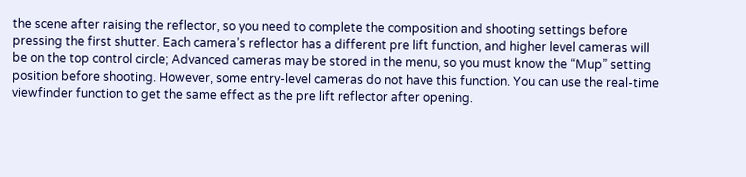the scene after raising the reflector, so you need to complete the composition and shooting settings before pressing the first shutter. Each camera’s reflector has a different pre lift function, and higher level cameras will be on the top control circle; Advanced cameras may be stored in the menu, so you must know the “Mup” setting position before shooting. However, some entry-level cameras do not have this function. You can use the real-time viewfinder function to get the same effect as the pre lift reflector after opening.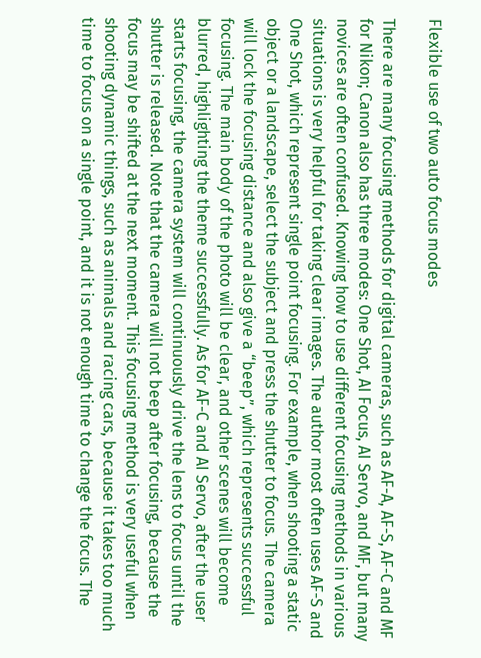Flexible use of two auto focus modes

There are many focusing methods for digital cameras, such as AF-A, AF-S, AF-C and MF for Nikon; Canon also has three modes: One Shot, AI Focus, AI Servo, and MF, but many novices are often confused. Knowing how to use different focusing methods in various situations is very helpful for taking clear images. The author most often uses AF-S and One Shot, which represent single point focusing. For example, when shooting a static object or a landscape, select the subject and press the shutter to focus. The camera will lock the focusing distance and also give a “beep”, which represents successful focusing. The main body of the photo will be clear, and other scenes will become blurred, highlighting the theme successfully. As for AF-C and AI Servo, after the user starts focusing, the camera system will continuously drive the lens to focus until the shutter is released. Note that the camera will not beep after focusing, because the focus may be shifted at the next moment. This focusing method is very useful when shooting dynamic things, such as animals and racing cars, because it takes too much time to focus on a single point, and it is not enough time to change the focus. The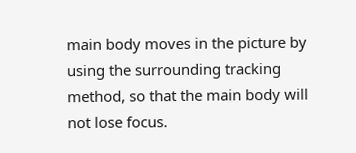main body moves in the picture by using the surrounding tracking method, so that the main body will not lose focus.